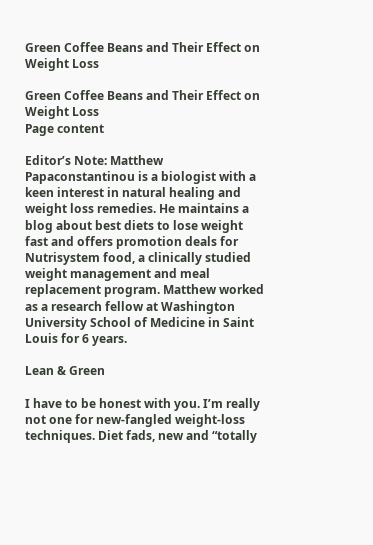Green Coffee Beans and Their Effect on Weight Loss

Green Coffee Beans and Their Effect on Weight Loss
Page content

Editor’s Note: Matthew Papaconstantinou is a biologist with a keen interest in natural healing and weight loss remedies. He maintains a blog about best diets to lose weight fast and offers promotion deals for Nutrisystem food, a clinically studied weight management and meal replacement program. Matthew worked as a research fellow at Washington University School of Medicine in Saint Louis for 6 years.

Lean & Green

I have to be honest with you. I’m really not one for new-fangled weight-loss techniques. Diet fads, new and “totally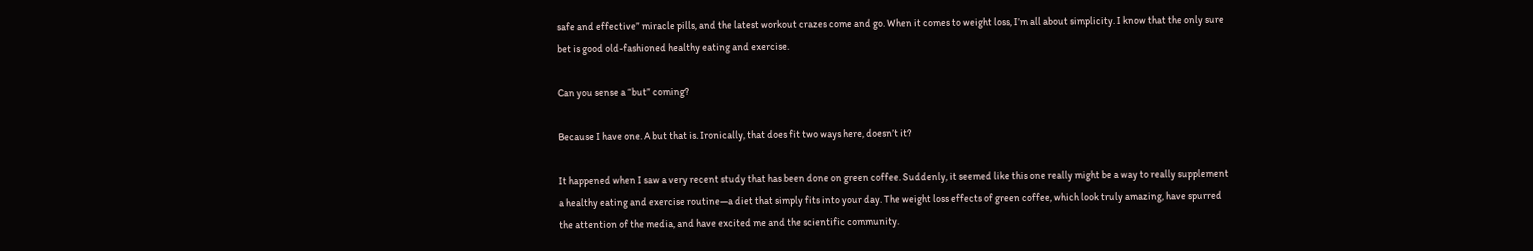safe and effective” miracle pills, and the latest workout crazes come and go. When it comes to weight loss, I’m all about simplicity. I know that the only sure bet is good old-fashioned healthy eating and exercise.

Can you sense a “but” coming?

Because I have one. A but that is. Ironically, that does fit two ways here, doesn’t it?

It happened when I saw a very recent study that has been done on green coffee. Suddenly, it seemed like this one really might be a way to really supplement a healthy eating and exercise routine—a diet that simply fits into your day. The weight loss effects of green coffee, which look truly amazing, have spurred the attention of the media, and have excited me and the scientific community.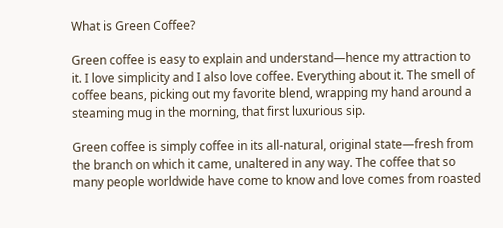What is Green Coffee?

Green coffee is easy to explain and understand—hence my attraction to it. I love simplicity and I also love coffee. Everything about it. The smell of coffee beans, picking out my favorite blend, wrapping my hand around a steaming mug in the morning, that first luxurious sip.

Green coffee is simply coffee in its all-natural, original state—fresh from the branch on which it came, unaltered in any way. The coffee that so many people worldwide have come to know and love comes from roasted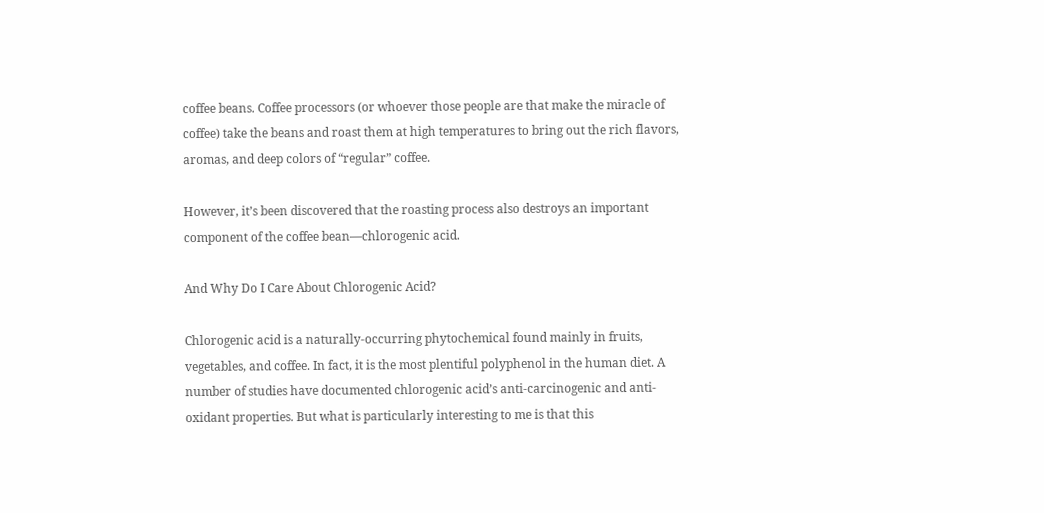coffee beans. Coffee processors (or whoever those people are that make the miracle of coffee) take the beans and roast them at high temperatures to bring out the rich flavors, aromas, and deep colors of “regular” coffee.

However, it’s been discovered that the roasting process also destroys an important component of the coffee bean—chlorogenic acid.

And Why Do I Care About Chlorogenic Acid?

Chlorogenic acid is a naturally-occurring phytochemical found mainly in fruits, vegetables, and coffee. In fact, it is the most plentiful polyphenol in the human diet. A number of studies have documented chlorogenic acid’s anti-carcinogenic and anti-oxidant properties. But what is particularly interesting to me is that this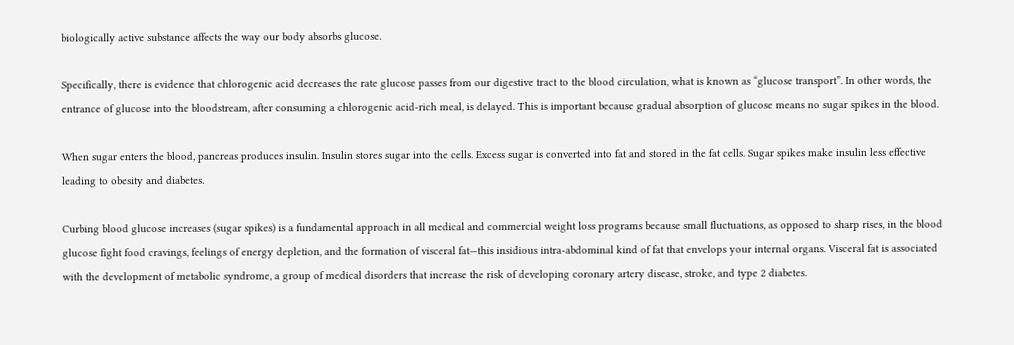biologically active substance affects the way our body absorbs glucose.

Specifically, there is evidence that chlorogenic acid decreases the rate glucose passes from our digestive tract to the blood circulation, what is known as “glucose transport”. In other words, the entrance of glucose into the bloodstream, after consuming a chlorogenic acid-rich meal, is delayed. This is important because gradual absorption of glucose means no sugar spikes in the blood.

When sugar enters the blood, pancreas produces insulin. Insulin stores sugar into the cells. Excess sugar is converted into fat and stored in the fat cells. Sugar spikes make insulin less effective leading to obesity and diabetes.

Curbing blood glucose increases (sugar spikes) is a fundamental approach in all medical and commercial weight loss programs because small fluctuations, as opposed to sharp rises, in the blood glucose fight food cravings, feelings of energy depletion, and the formation of visceral fat—this insidious intra-abdominal kind of fat that envelops your internal organs. Visceral fat is associated with the development of metabolic syndrome, a group of medical disorders that increase the risk of developing coronary artery disease, stroke, and type 2 diabetes.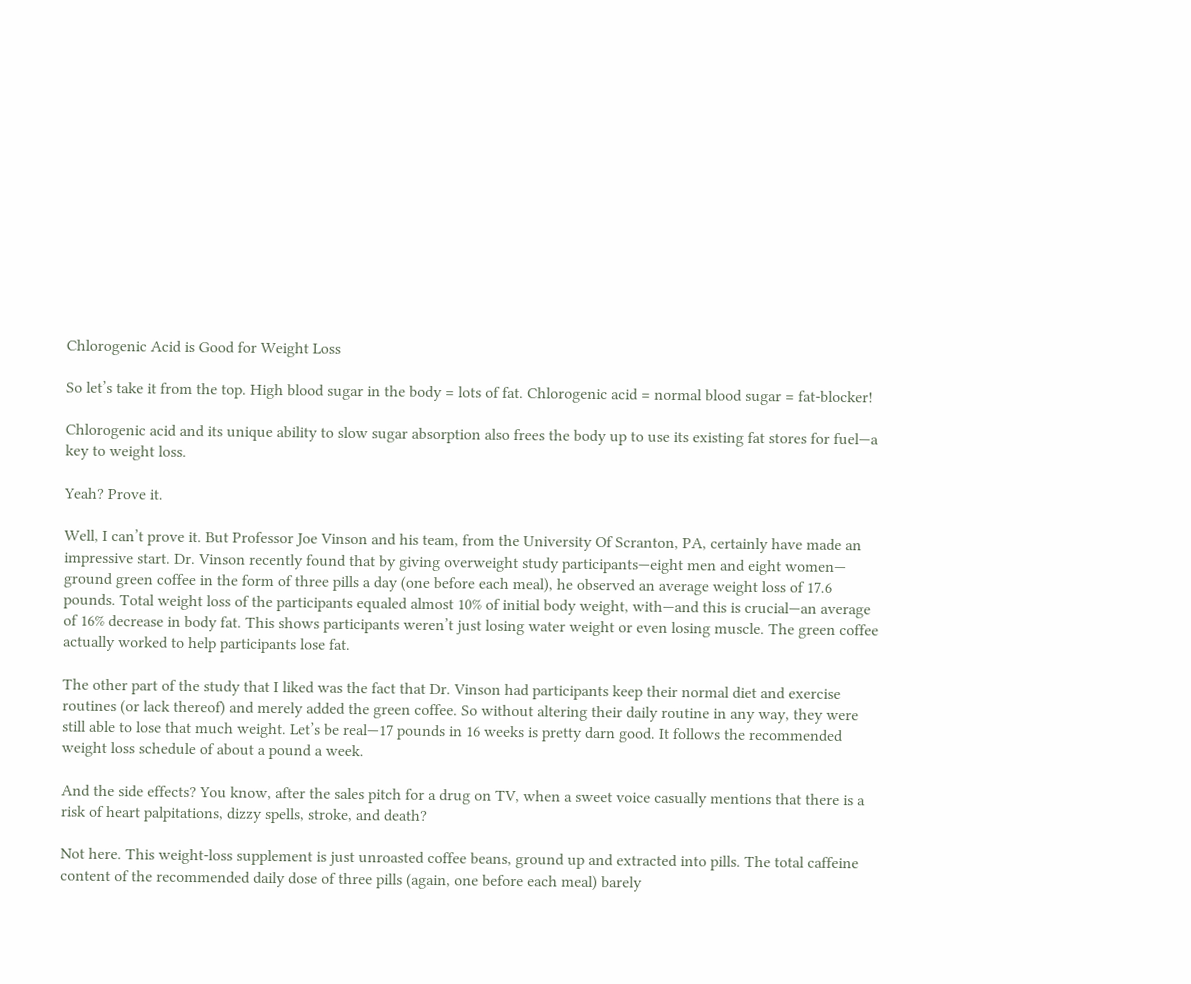Chlorogenic Acid is Good for Weight Loss

So let’s take it from the top. High blood sugar in the body = lots of fat. Chlorogenic acid = normal blood sugar = fat-blocker!

Chlorogenic acid and its unique ability to slow sugar absorption also frees the body up to use its existing fat stores for fuel—a key to weight loss.

Yeah? Prove it.

Well, I can’t prove it. But Professor Joe Vinson and his team, from the University Of Scranton, PA, certainly have made an impressive start. Dr. Vinson recently found that by giving overweight study participants—eight men and eight women— ground green coffee in the form of three pills a day (one before each meal), he observed an average weight loss of 17.6 pounds. Total weight loss of the participants equaled almost 10% of initial body weight, with—and this is crucial—an average of 16% decrease in body fat. This shows participants weren’t just losing water weight or even losing muscle. The green coffee actually worked to help participants lose fat.

The other part of the study that I liked was the fact that Dr. Vinson had participants keep their normal diet and exercise routines (or lack thereof) and merely added the green coffee. So without altering their daily routine in any way, they were still able to lose that much weight. Let’s be real—17 pounds in 16 weeks is pretty darn good. It follows the recommended weight loss schedule of about a pound a week.

And the side effects? You know, after the sales pitch for a drug on TV, when a sweet voice casually mentions that there is a risk of heart palpitations, dizzy spells, stroke, and death?

Not here. This weight-loss supplement is just unroasted coffee beans, ground up and extracted into pills. The total caffeine content of the recommended daily dose of three pills (again, one before each meal) barely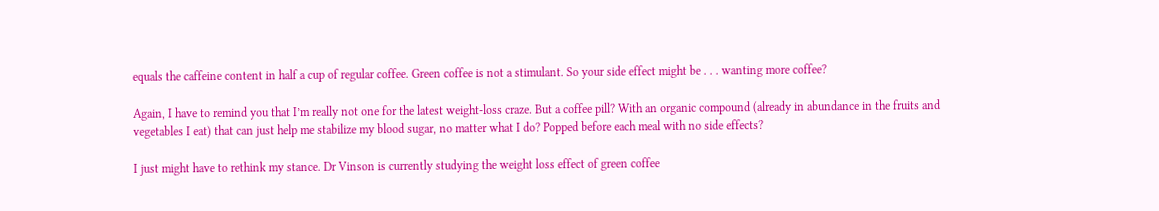equals the caffeine content in half a cup of regular coffee. Green coffee is not a stimulant. So your side effect might be . . . wanting more coffee?

Again, I have to remind you that I’m really not one for the latest weight-loss craze. But a coffee pill? With an organic compound (already in abundance in the fruits and vegetables I eat) that can just help me stabilize my blood sugar, no matter what I do? Popped before each meal with no side effects?

I just might have to rethink my stance. Dr Vinson is currently studying the weight loss effect of green coffee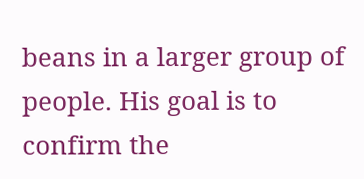beans in a larger group of people. His goal is to confirm the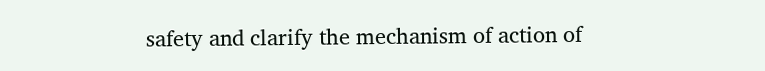safety and clarify the mechanism of action of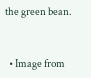the green bean.


  • Image from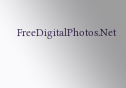FreeDigitalPhotos.Net